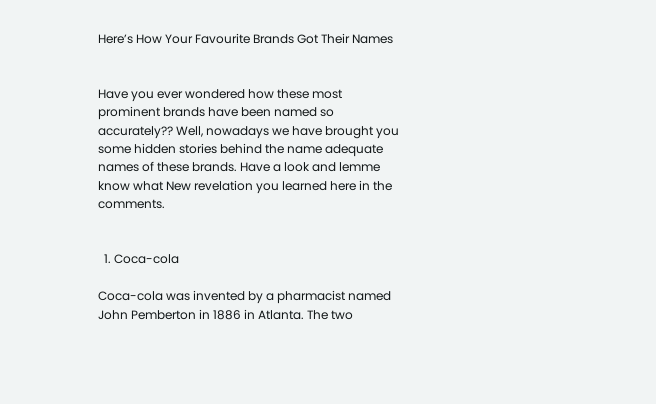Here’s How Your Favourite Brands Got Their Names


Have you ever wondered how these most prominent brands have been named so accurately?? Well, nowadays we have brought you some hidden stories behind the name adequate names of these brands. Have a look and lemme know what New revelation you learned here in the comments.


  1. Coca-cola

Coca-cola was invented by a pharmacist named John Pemberton in 1886 in Atlanta. The two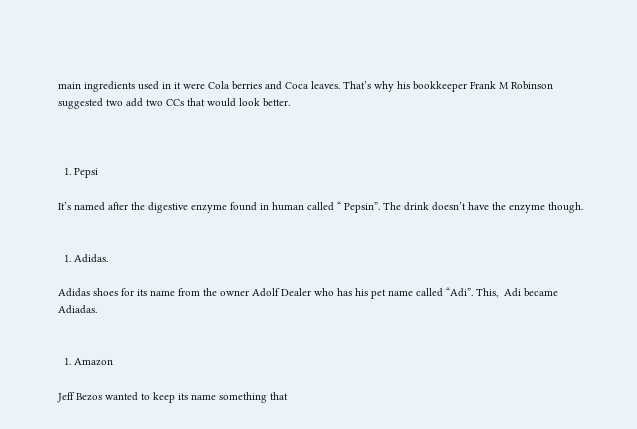main ingredients used in it were Cola berries and Coca leaves. That’s why his bookkeeper Frank M Robinson suggested two add two CCs that would look better.



  1. Pepsi

It’s named after the digestive enzyme found in human called “ Pepsin”. The drink doesn’t have the enzyme though.


  1. Adidas.

Adidas shoes for its name from the owner Adolf Dealer who has his pet name called “Adi”. This,  Adi became Adiadas.


  1. Amazon

Jeff Bezos wanted to keep its name something that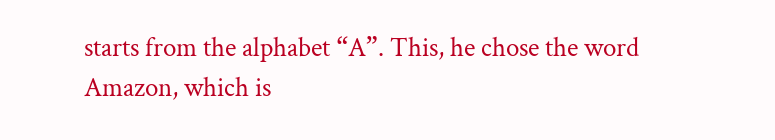starts from the alphabet “A”. This, he chose the word Amazon, which is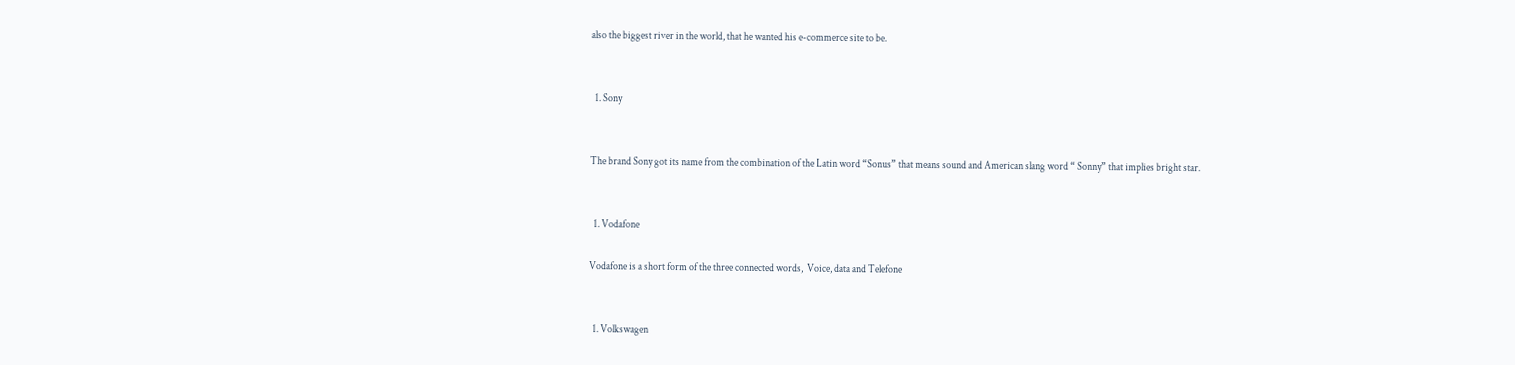also the biggest river in the world, that he wanted his e-commerce site to be.


  1. Sony


The brand Sony got its name from the combination of the Latin word “Sonus” that means sound and American slang word “ Sonny” that implies bright star.


  1. Vodafone

Vodafone is a short form of the three connected words,  Voice, data and Telefone


  1. Volkswagen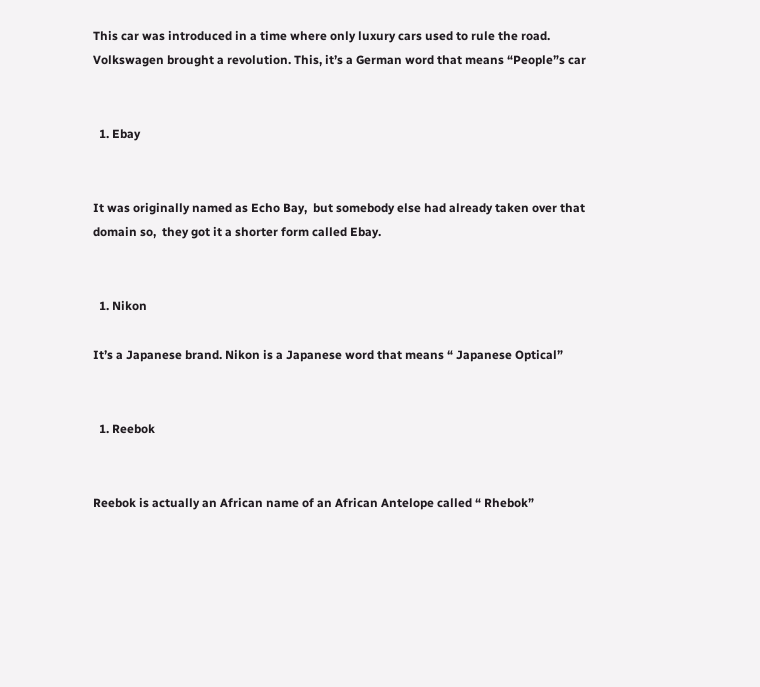This car was introduced in a time where only luxury cars used to rule the road.  Volkswagen brought a revolution. This, it’s a German word that means “People”s car


  1. Ebay


It was originally named as Echo Bay,  but somebody else had already taken over that domain so,  they got it a shorter form called Ebay.


  1. Nikon

It’s a Japanese brand. Nikon is a Japanese word that means “ Japanese Optical”


  1. Reebok


Reebok is actually an African name of an African Antelope called “ Rhebok”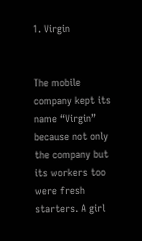1. Virgin


The mobile company kept its name “Virgin” because not only the company but its workers too were fresh starters. A girl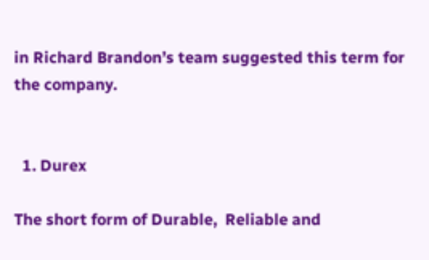in Richard Brandon’s team suggested this term for the company.


  1. Durex

The short form of Durable,  Reliable and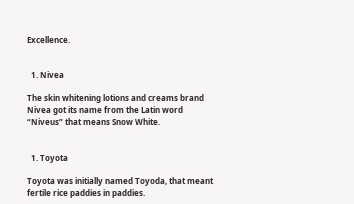Excellence.


  1. Nivea

The skin whitening lotions and creams brand Nivea got its name from the Latin word “Niveus” that means Snow White.


  1. Toyota

Toyota was initially named Toyoda, that meant fertile rice paddies in paddies.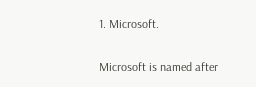1. Microsoft.


Microsoft is named after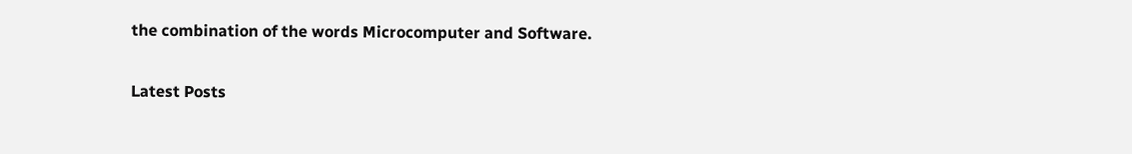the combination of the words Microcomputer and Software.


Latest Posts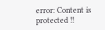error: Content is protected !!